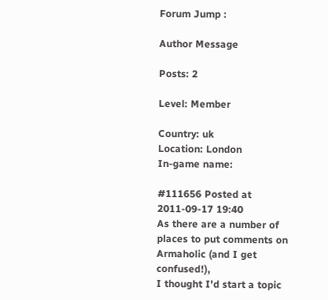Forum Jump :

Author Message

Posts: 2

Level: Member

Country: uk
Location: London
In-game name:

#111656 Posted at 2011-09-17 19:40
As there are a number of places to put comments on Armaholic (and I get confused!),
I thought I'd start a topic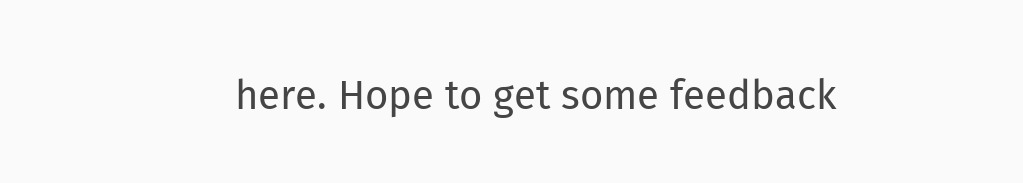here. Hope to get some feedback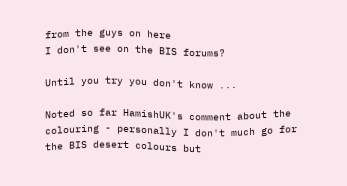from the guys on here
I don't see on the BIS forums?

Until you try you don't know ...

Noted so far HamishUK's comment about the colouring - personally I don't much go for
the BIS desert colours but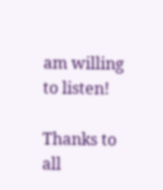am willing to listen!

Thanks to all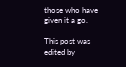those who have given it a go.

This post was edited by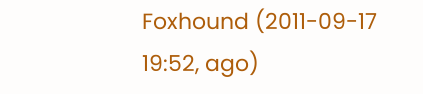Foxhound (2011-09-17 19:52, ago)